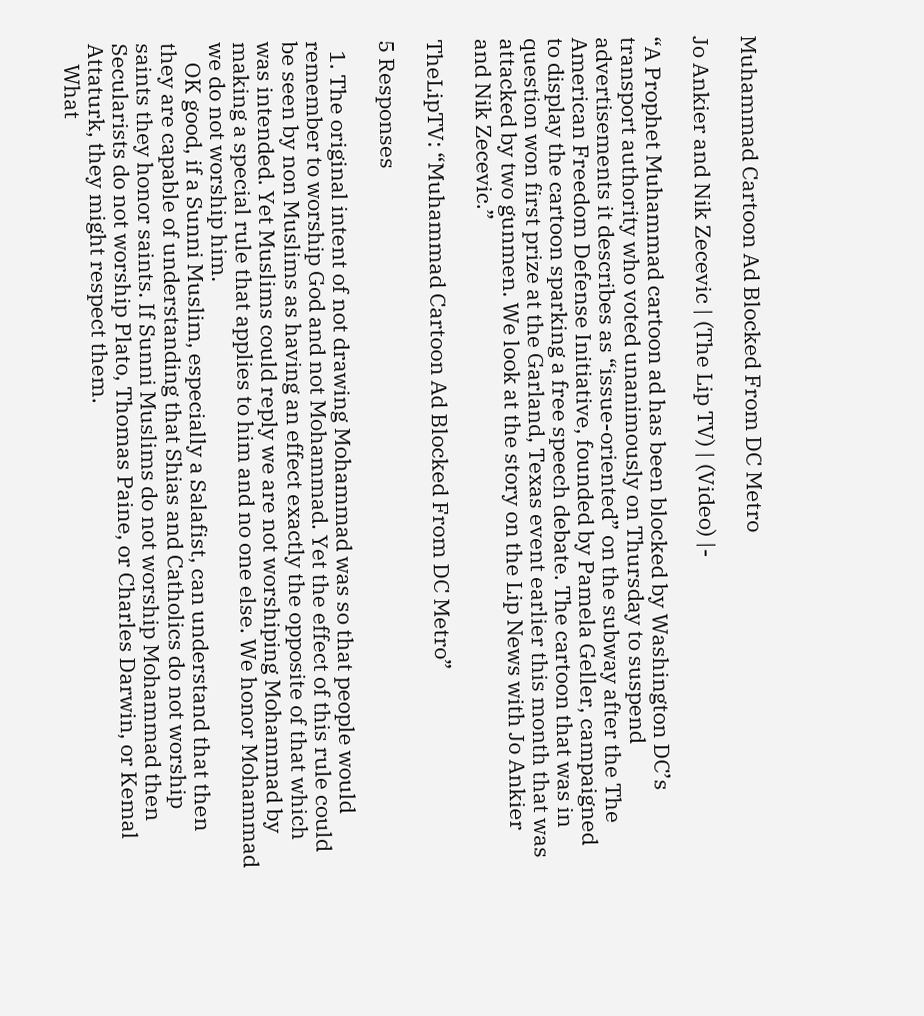Muhammad Cartoon Ad Blocked From DC Metro

Jo Ankier and Nik Zecevic | (The Lip TV) | (Video) |-

“A Prophet Muhammad cartoon ad has been blocked by Washington DC’s transport authority who voted unanimously on Thursday to suspend advertisements it describes as “issue-oriented” on the subway after the The American Freedom Defense Initiative, founded by Pamela Geller, campaigned to display the cartoon sparking a free speech debate. The cartoon that was in question won first prize at the Garland, Texas event earlier this month that was attacked by two gunmen. We look at the story on the Lip News with Jo Ankier and Nik Zecevic.”

TheLipTV: “Muhammad Cartoon Ad Blocked From DC Metro”

5 Responses

  1. The original intent of not drawing Mohammad was so that people would remember to worship God and not Mohammad. Yet the effect of this rule could be seen by non Muslims as having an effect exactly the opposite of that which was intended. Yet Muslims could reply we are not worshiping Mohammad by making a special rule that applies to him and no one else. We honor Mohammad we do not worship him.
    OK good, if a Sunni Muslim, especially a Salafist, can understand that then they are capable of understanding that Shias and Catholics do not worship saints they honor saints. If Sunni Muslims do not worship Mohammad then Secularists do not worship Plato, Thomas Paine, or Charles Darwin, or Kemal Attaturk, they might respect them.
    What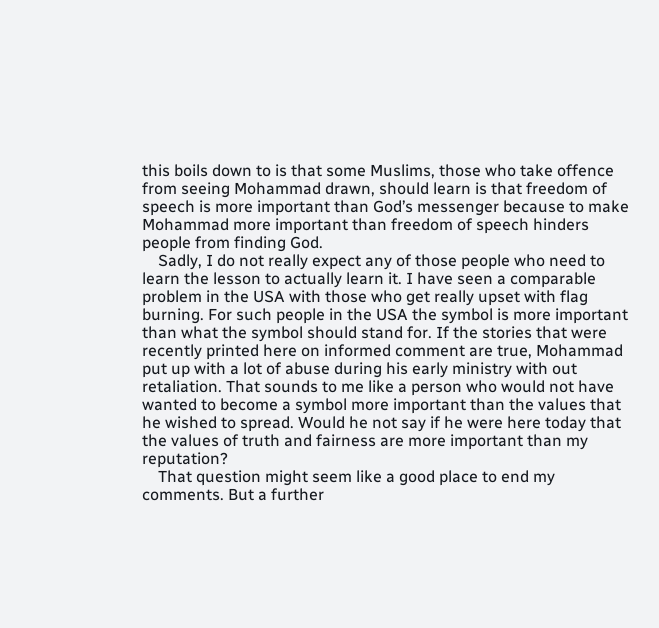this boils down to is that some Muslims, those who take offence from seeing Mohammad drawn, should learn is that freedom of speech is more important than God’s messenger because to make Mohammad more important than freedom of speech hinders people from finding God.
    Sadly, I do not really expect any of those people who need to learn the lesson to actually learn it. I have seen a comparable problem in the USA with those who get really upset with flag burning. For such people in the USA the symbol is more important than what the symbol should stand for. If the stories that were recently printed here on informed comment are true, Mohammad put up with a lot of abuse during his early ministry with out retaliation. That sounds to me like a person who would not have wanted to become a symbol more important than the values that he wished to spread. Would he not say if he were here today that the values of truth and fairness are more important than my reputation?
    That question might seem like a good place to end my comments. But a further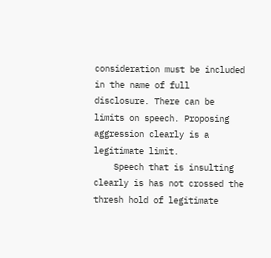consideration must be included in the name of full disclosure. There can be limits on speech. Proposing aggression clearly is a legitimate limit.
    Speech that is insulting clearly is has not crossed the thresh hold of legitimate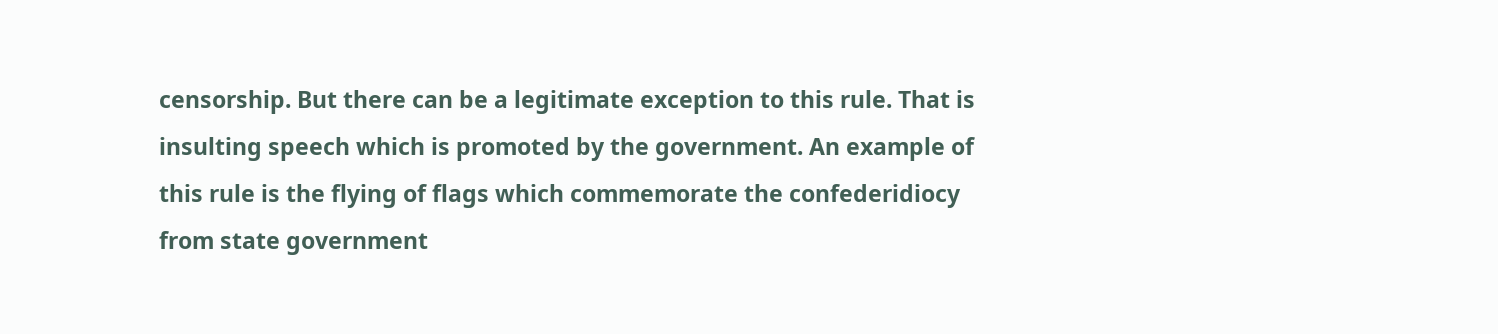censorship. But there can be a legitimate exception to this rule. That is insulting speech which is promoted by the government. An example of this rule is the flying of flags which commemorate the confederidiocy from state government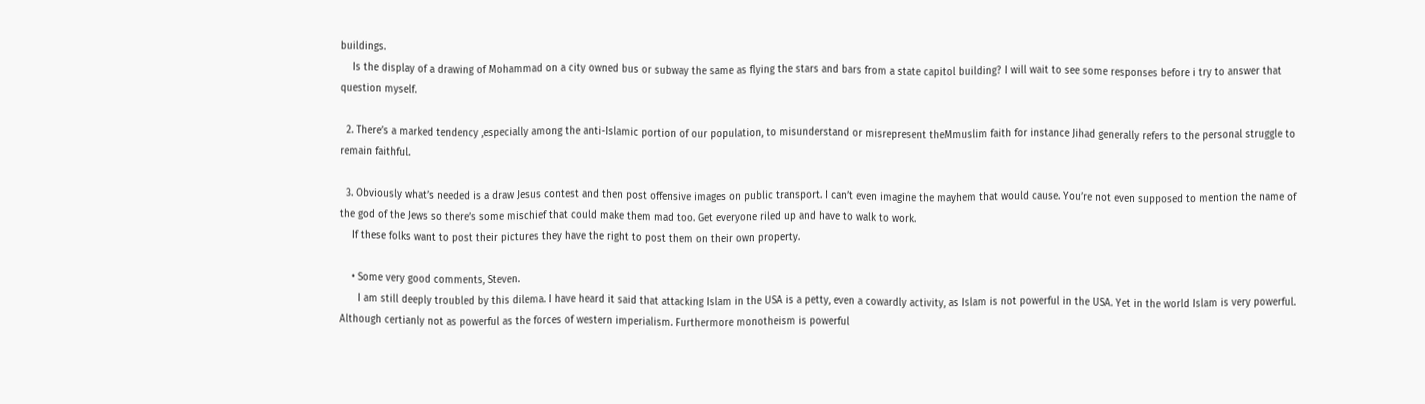buildings.
    Is the display of a drawing of Mohammad on a city owned bus or subway the same as flying the stars and bars from a state capitol building? I will wait to see some responses before i try to answer that question myself.

  2. There’s a marked tendency ,especially among the anti-Islamic portion of our population, to misunderstand or misrepresent theMmuslim faith for instance Jihad generally refers to the personal struggle to remain faithful.

  3. Obviously what’s needed is a draw Jesus contest and then post offensive images on public transport. I can’t even imagine the mayhem that would cause. You’re not even supposed to mention the name of the god of the Jews so there’s some mischief that could make them mad too. Get everyone riled up and have to walk to work.
    If these folks want to post their pictures they have the right to post them on their own property.

    • Some very good comments, Steven.
      I am still deeply troubled by this dilema. I have heard it said that attacking Islam in the USA is a petty, even a cowardly activity, as Islam is not powerful in the USA. Yet in the world Islam is very powerful. Although certianly not as powerful as the forces of western imperialism. Furthermore monotheism is powerful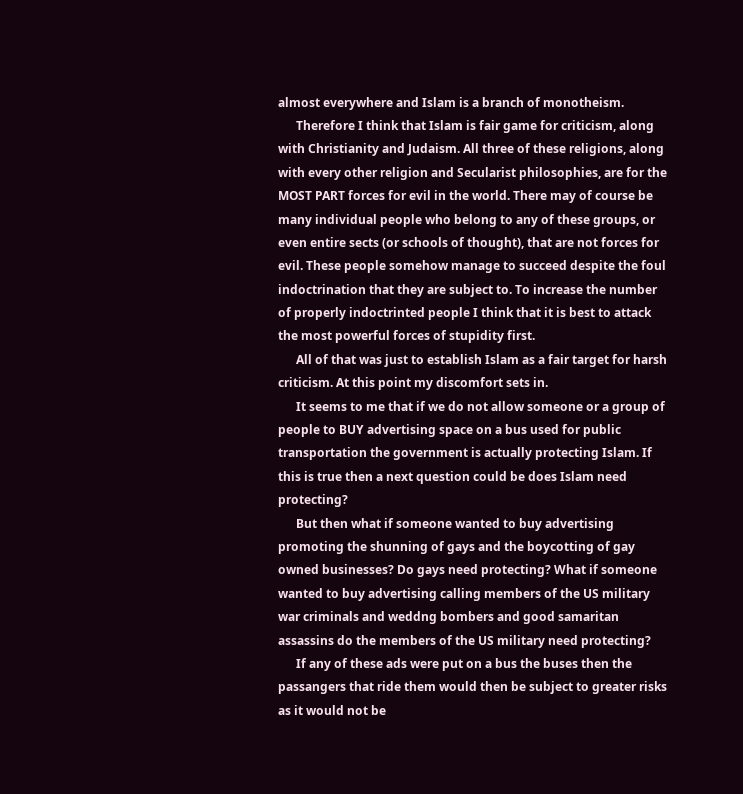almost everywhere and Islam is a branch of monotheism.
      Therefore I think that Islam is fair game for criticism, along with Christianity and Judaism. All three of these religions, along with every other religion and Secularist philosophies, are for the MOST PART forces for evil in the world. There may of course be many individual people who belong to any of these groups, or even entire sects (or schools of thought), that are not forces for evil. These people somehow manage to succeed despite the foul indoctrination that they are subject to. To increase the number of properly indoctrinted people I think that it is best to attack the most powerful forces of stupidity first.
      All of that was just to establish Islam as a fair target for harsh criticism. At this point my discomfort sets in.
      It seems to me that if we do not allow someone or a group of people to BUY advertising space on a bus used for public transportation the government is actually protecting Islam. If this is true then a next question could be does Islam need protecting?
      But then what if someone wanted to buy advertising promoting the shunning of gays and the boycotting of gay owned businesses? Do gays need protecting? What if someone wanted to buy advertising calling members of the US military war criminals and weddng bombers and good samaritan assassins do the members of the US military need protecting?
      If any of these ads were put on a bus the buses then the passangers that ride them would then be subject to greater risks as it would not be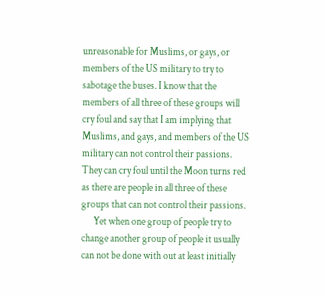unreasonable for Muslims, or gays, or members of the US military to try to sabotage the buses. I know that the members of all three of these groups will cry foul and say that I am implying that Muslims, and gays, and members of the US military can not control their passions. They can cry foul until the Moon turns red as there are people in all three of these groups that can not control their passions.
      Yet when one group of people try to change another group of people it usually can not be done with out at least initially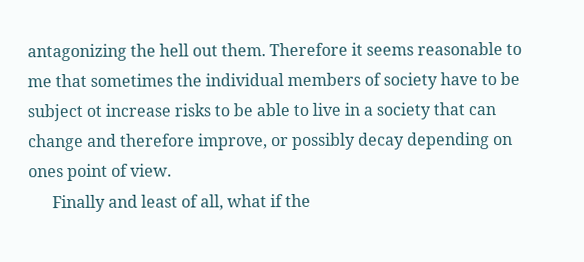antagonizing the hell out them. Therefore it seems reasonable to me that sometimes the individual members of society have to be subject ot increase risks to be able to live in a society that can change and therefore improve, or possibly decay depending on ones point of view.
      Finally and least of all, what if the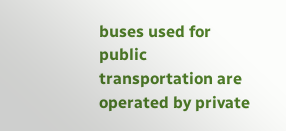buses used for public transportation are operated by private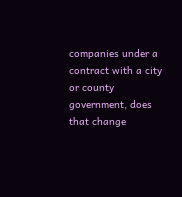companies under a contract with a city or county government, does that change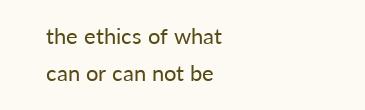the ethics of what can or can not be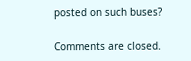posted on such buses?

Comments are closed.